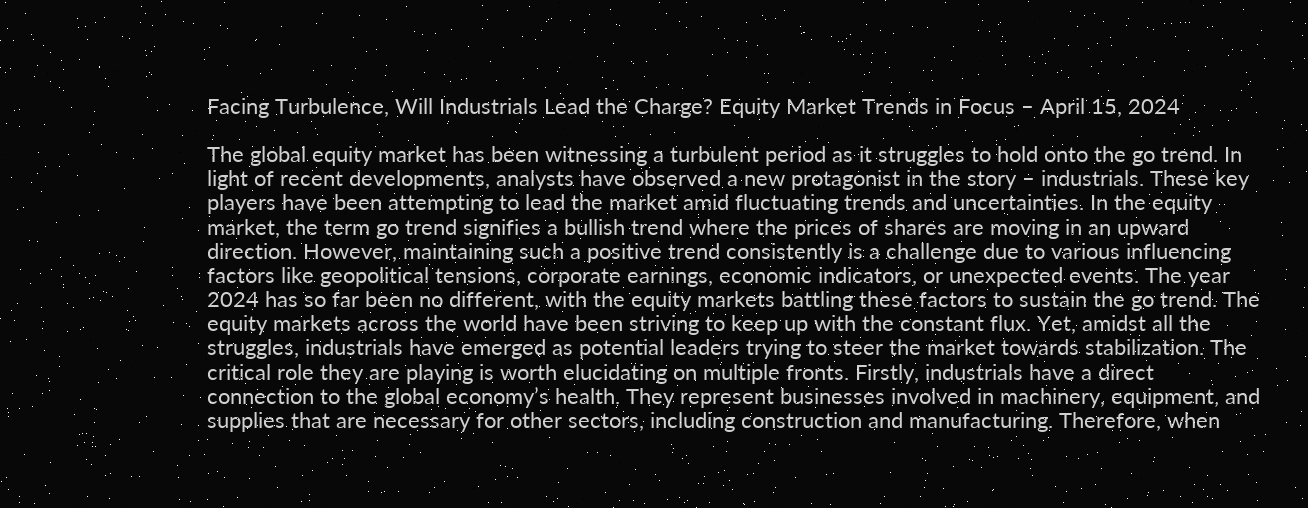Facing Turbulence, Will Industrials Lead the Charge? Equity Market Trends in Focus – April 15, 2024

The global equity market has been witnessing a turbulent period as it struggles to hold onto the go trend. In light of recent developments, analysts have observed a new protagonist in the story – industrials. These key players have been attempting to lead the market amid fluctuating trends and uncertainties. In the equity market, the term go trend signifies a bullish trend where the prices of shares are moving in an upward direction. However, maintaining such a positive trend consistently is a challenge due to various influencing factors like geopolitical tensions, corporate earnings, economic indicators, or unexpected events. The year 2024 has so far been no different, with the equity markets battling these factors to sustain the go trend. The equity markets across the world have been striving to keep up with the constant flux. Yet, amidst all the struggles, industrials have emerged as potential leaders trying to steer the market towards stabilization. The critical role they are playing is worth elucidating on multiple fronts. Firstly, industrials have a direct connection to the global economy’s health. They represent businesses involved in machinery, equipment, and supplies that are necessary for other sectors, including construction and manufacturing. Therefore, when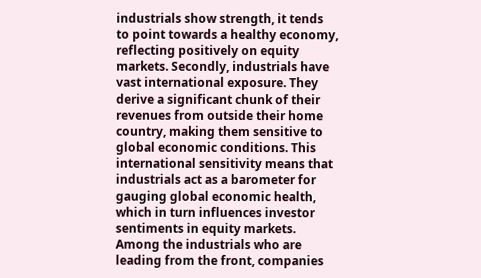industrials show strength, it tends to point towards a healthy economy, reflecting positively on equity markets. Secondly, industrials have vast international exposure. They derive a significant chunk of their revenues from outside their home country, making them sensitive to global economic conditions. This international sensitivity means that industrials act as a barometer for gauging global economic health, which in turn influences investor sentiments in equity markets. Among the industrials who are leading from the front, companies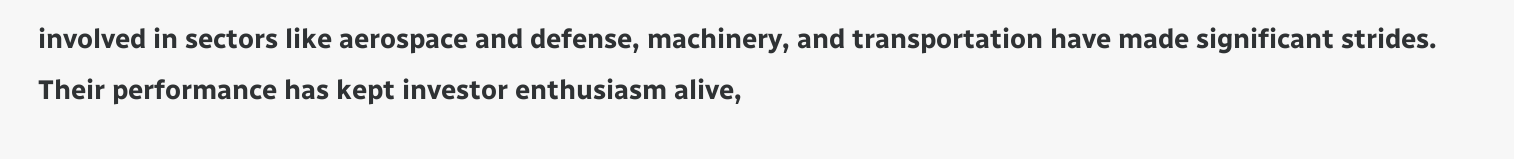involved in sectors like aerospace and defense, machinery, and transportation have made significant strides. Their performance has kept investor enthusiasm alive,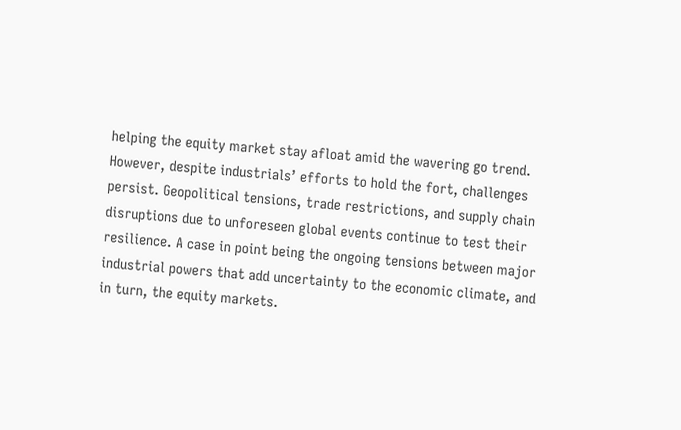helping the equity market stay afloat amid the wavering go trend. However, despite industrials’ efforts to hold the fort, challenges persist. Geopolitical tensions, trade restrictions, and supply chain disruptions due to unforeseen global events continue to test their resilience. A case in point being the ongoing tensions between major industrial powers that add uncertainty to the economic climate, and in turn, the equity markets.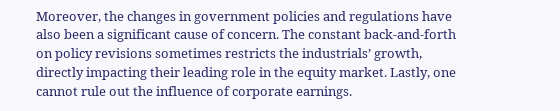Moreover, the changes in government policies and regulations have also been a significant cause of concern. The constant back-and-forth on policy revisions sometimes restricts the industrials’ growth, directly impacting their leading role in the equity market. Lastly, one cannot rule out the influence of corporate earnings.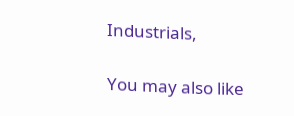Industrials,

You may also like